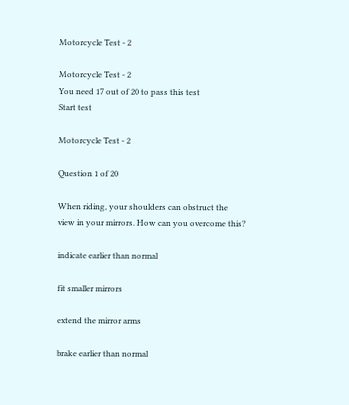Motorcycle Test - 2

Motorcycle Test - 2
You need 17 out of 20 to pass this test
Start test

Motorcycle Test - 2

Question 1 of 20

When riding, your shoulders can obstruct the view in your mirrors. How can you overcome this?

indicate earlier than normal

fit smaller mirrors

extend the mirror arms

brake earlier than normal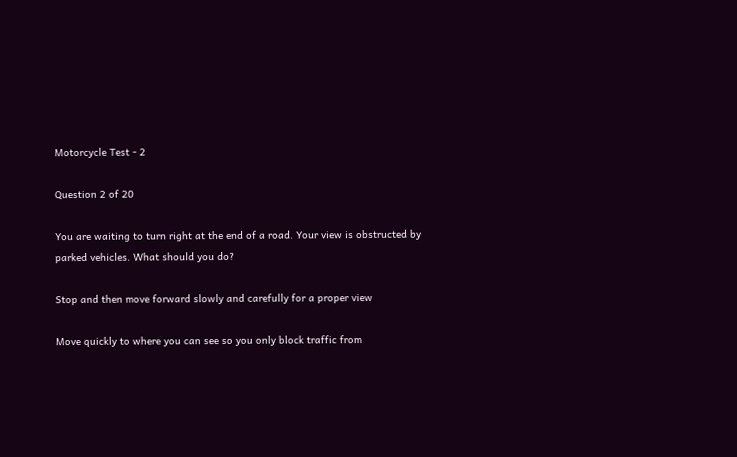Motorcycle Test - 2

Question 2 of 20

You are waiting to turn right at the end of a road. Your view is obstructed by parked vehicles. What should you do?

Stop and then move forward slowly and carefully for a proper view

Move quickly to where you can see so you only block traffic from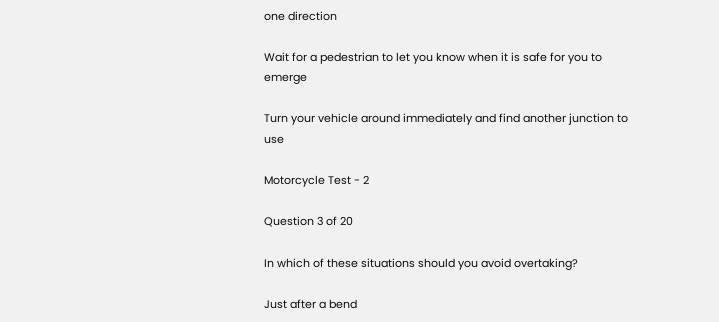one direction

Wait for a pedestrian to let you know when it is safe for you to emerge

Turn your vehicle around immediately and find another junction to use

Motorcycle Test - 2

Question 3 of 20

In which of these situations should you avoid overtaking?

Just after a bend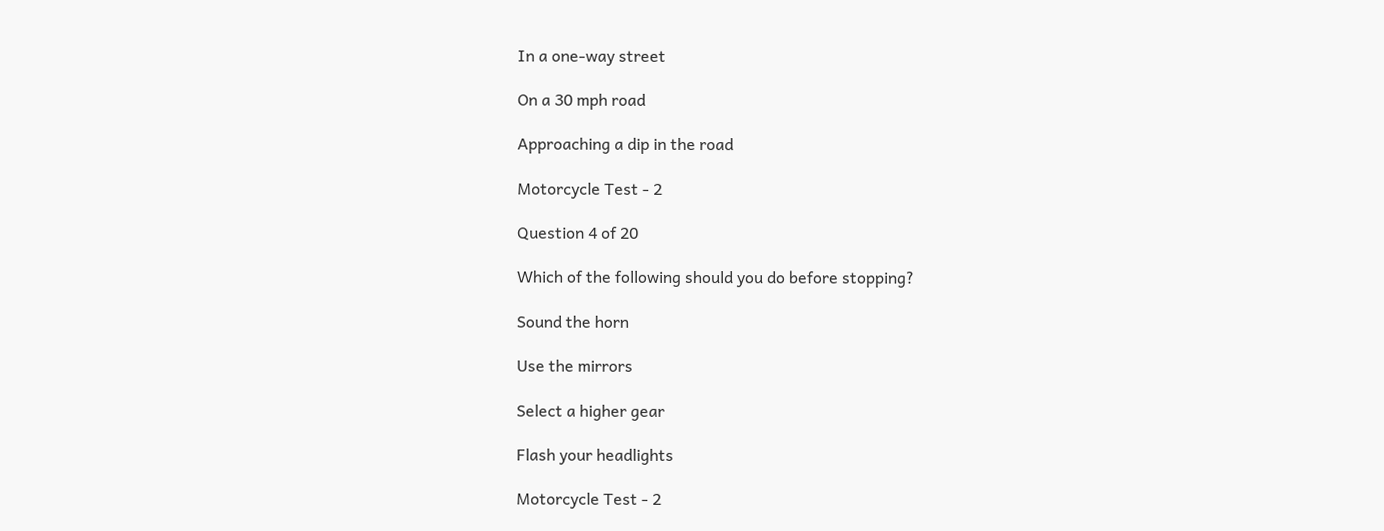In a one-way street

On a 30 mph road

Approaching a dip in the road

Motorcycle Test - 2

Question 4 of 20

Which of the following should you do before stopping?

Sound the horn

Use the mirrors

Select a higher gear

Flash your headlights

Motorcycle Test - 2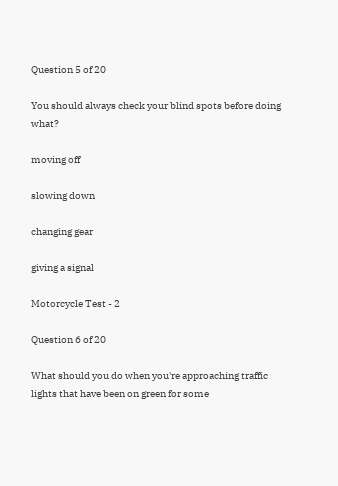Question 5 of 20

You should always check your blind spots before doing what?

moving off

slowing down

changing gear

giving a signal

Motorcycle Test - 2

Question 6 of 20

What should you do when you're approaching traffic lights that have been on green for some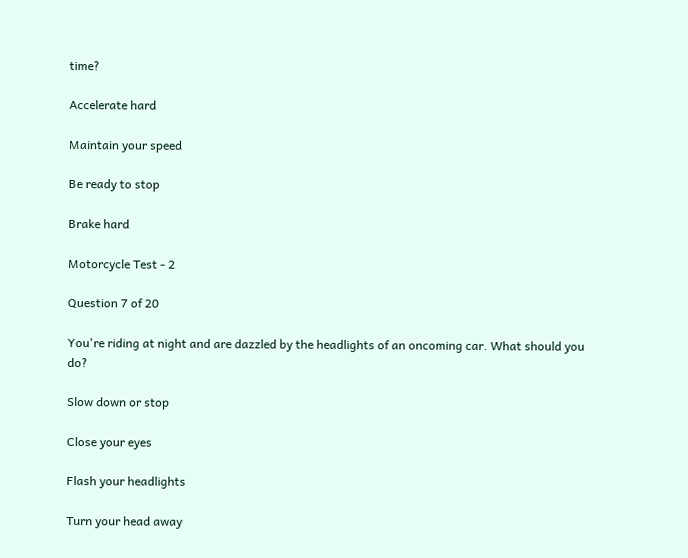time?

Accelerate hard

Maintain your speed

Be ready to stop

Brake hard

Motorcycle Test - 2

Question 7 of 20

You're riding at night and are dazzled by the headlights of an oncoming car. What should you do?

Slow down or stop

Close your eyes

Flash your headlights

Turn your head away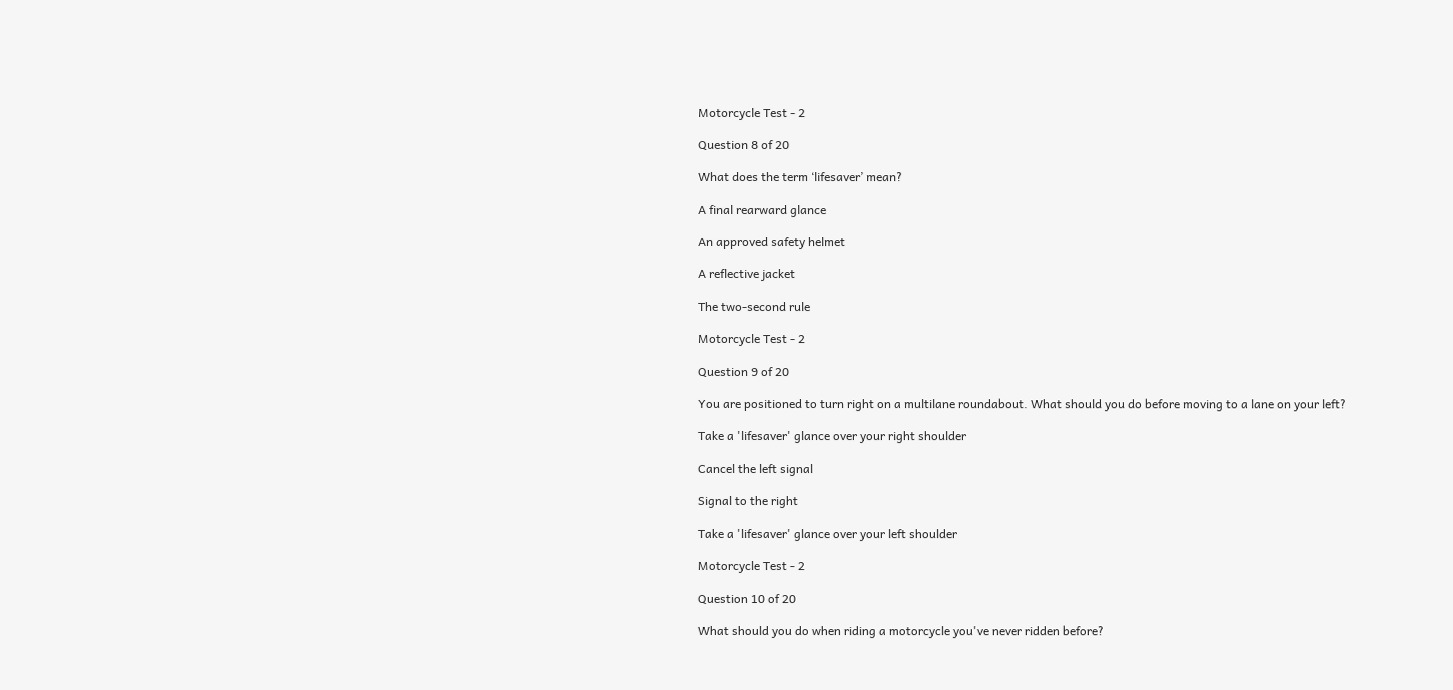Motorcycle Test - 2

Question 8 of 20

What does the term ‘lifesaver’ mean?

A final rearward glance

An approved safety helmet

A reflective jacket

The two-second rule

Motorcycle Test - 2

Question 9 of 20

You are positioned to turn right on a multilane roundabout. What should you do before moving to a lane on your left?

Take a 'lifesaver' glance over your right shoulder

Cancel the left signal

Signal to the right

Take a 'lifesaver' glance over your left shoulder

Motorcycle Test - 2

Question 10 of 20

What should you do when riding a motorcycle you've never ridden before?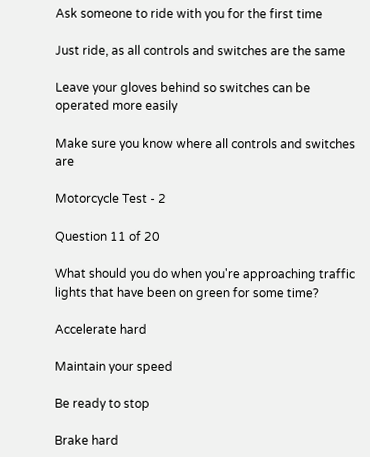Ask someone to ride with you for the first time

Just ride, as all controls and switches are the same

Leave your gloves behind so switches can be operated more easily

Make sure you know where all controls and switches are

Motorcycle Test - 2

Question 11 of 20

What should you do when you're approaching traffic lights that have been on green for some time?

Accelerate hard

Maintain your speed

Be ready to stop

Brake hard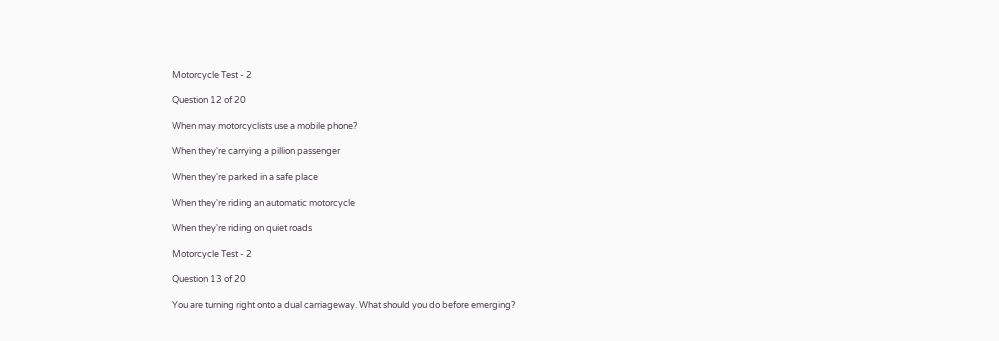Motorcycle Test - 2

Question 12 of 20

When may motorcyclists use a mobile phone?

When they're carrying a pillion passenger

When they're parked in a safe place

When they're riding an automatic motorcycle

When they're riding on quiet roads

Motorcycle Test - 2

Question 13 of 20

You are turning right onto a dual carriageway. What should you do before emerging?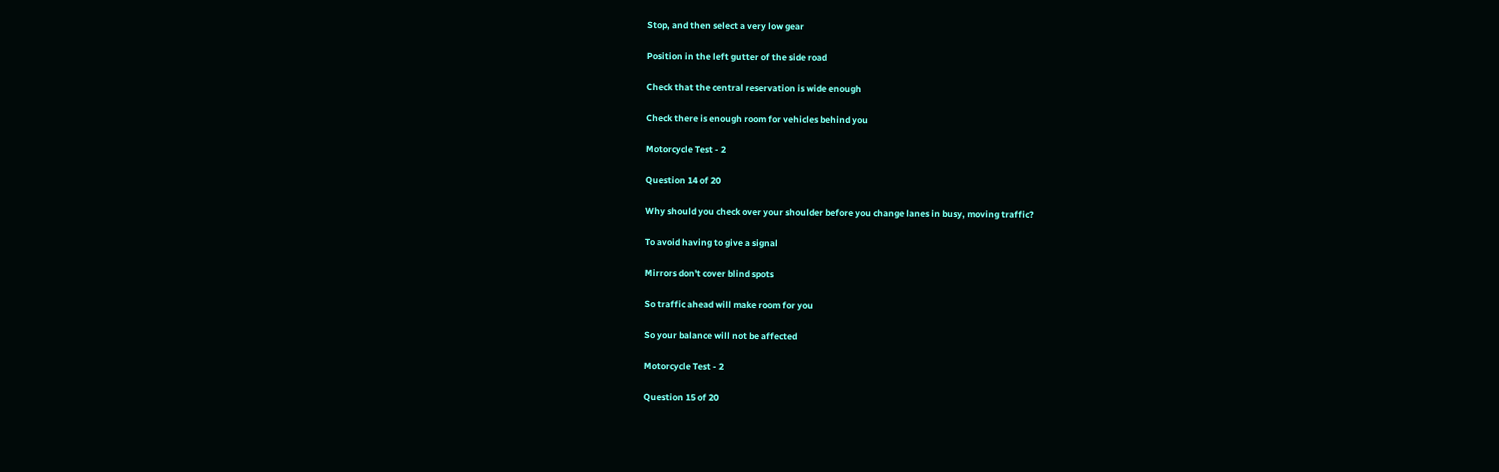Stop, and then select a very low gear

Position in the left gutter of the side road

Check that the central reservation is wide enough

Check there is enough room for vehicles behind you

Motorcycle Test - 2

Question 14 of 20

Why should you check over your shoulder before you change lanes in busy, moving traffic?

To avoid having to give a signal

Mirrors don't cover blind spots

So traffic ahead will make room for you

So your balance will not be affected

Motorcycle Test - 2

Question 15 of 20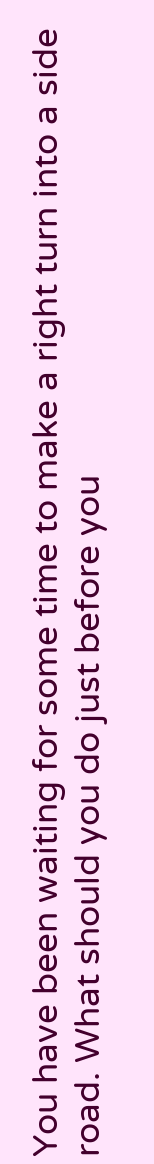You have been waiting for some time to make a right turn into a side road. What should you do just before you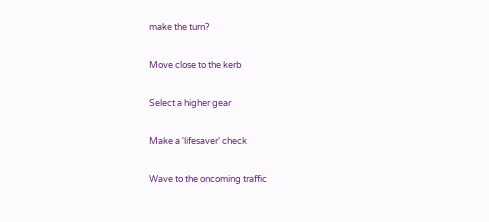make the turn?

Move close to the kerb

Select a higher gear

Make a 'lifesaver' check

Wave to the oncoming traffic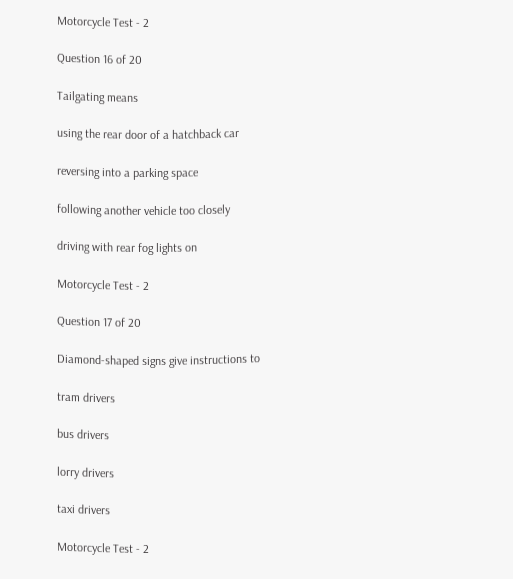Motorcycle Test - 2

Question 16 of 20

Tailgating means

using the rear door of a hatchback car

reversing into a parking space

following another vehicle too closely

driving with rear fog lights on

Motorcycle Test - 2

Question 17 of 20

Diamond-shaped signs give instructions to

tram drivers

bus drivers

lorry drivers

taxi drivers

Motorcycle Test - 2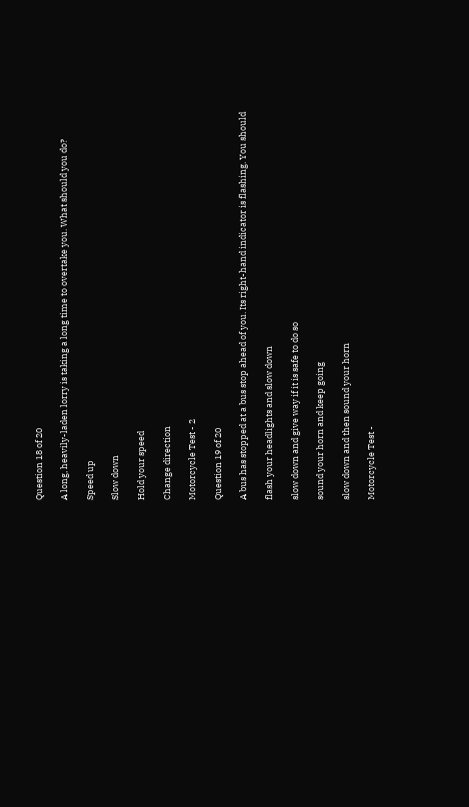Question 18 of 20

A long, heavily-laden lorry is taking a long time to overtake you. What should you do?

Speed up

Slow down

Hold your speed

Change direction

Motorcycle Test - 2

Question 19 of 20

A bus has stopped at a bus stop ahead of you. Its right-hand indicator is flashing. You should

flash your headlights and slow down

slow down and give way if it is safe to do so

sound your horn and keep going

slow down and then sound your horn

Motorcycle Test -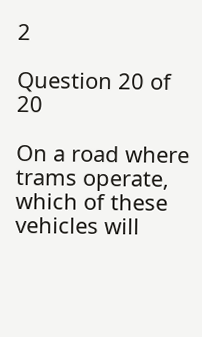2

Question 20 of 20

On a road where trams operate, which of these vehicles will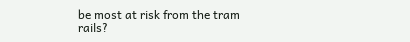be most at risk from the tram rails?